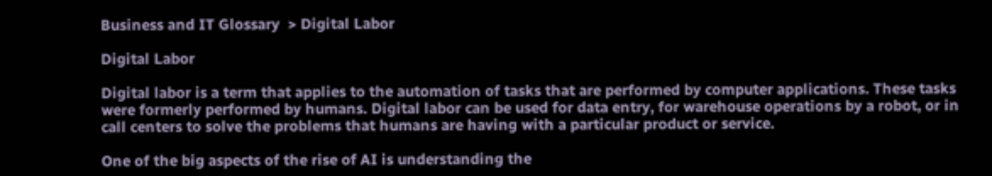Business and IT Glossary  > Digital Labor

Digital Labor

Digital labor is a term that applies to the automation of tasks that are performed by computer applications. These tasks were formerly performed by humans. Digital labor can be used for data entry, for warehouse operations by a robot, or in call centers to solve the problems that humans are having with a particular product or service.

One of the big aspects of the rise of AI is understanding the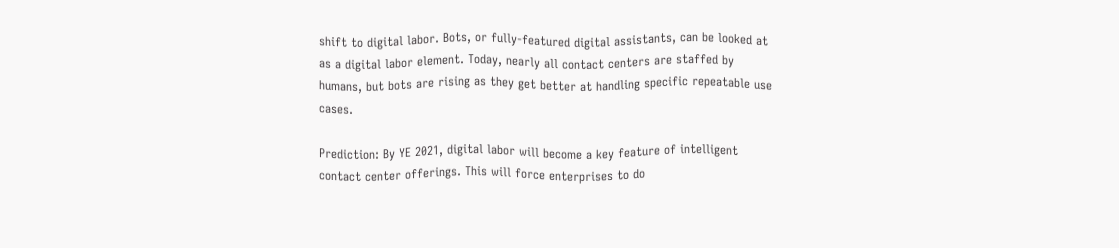shift to digital labor. Bots, or fully-featured digital assistants, can be looked at as a digital labor element. Today, nearly all contact centers are staffed by humans, but bots are rising as they get better at handling specific repeatable use cases.

Prediction: By YE 2021, digital labor will become a key feature of intelligent contact center offerings. This will force enterprises to do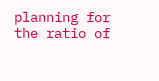planning for the ratio of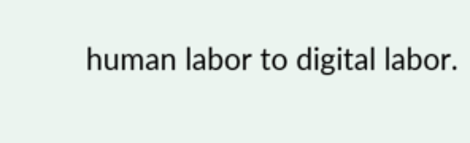human labor to digital labor.